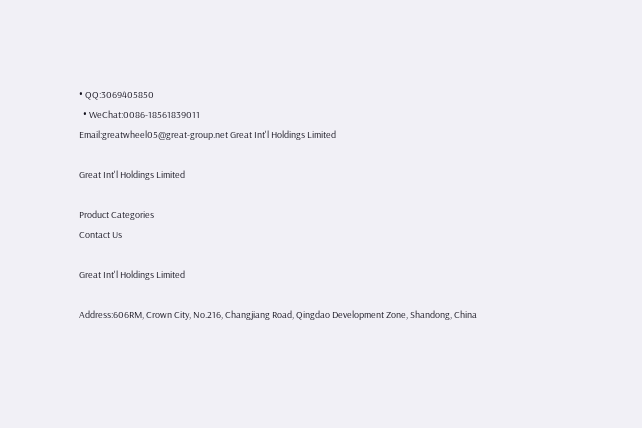• QQ:3069405850
  • WeChat:0086-18561839011
Email:greatwheel05@great-group.net Great Int'l Holdings Limited

Great Int'l Holdings Limited

Product Categories
Contact Us

Great Int'l Holdings Limited

Address:606RM, Crown City, No.216, Changjiang Road, Qingdao Development Zone, Shandong, China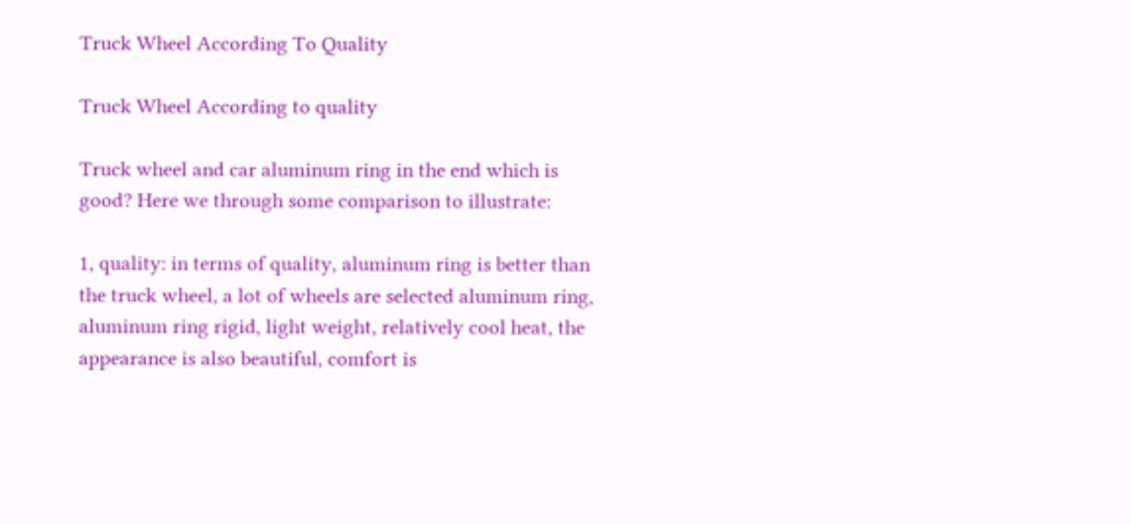Truck Wheel According To Quality

Truck Wheel According to quality

Truck wheel and car aluminum ring in the end which is good? Here we through some comparison to illustrate:

1, quality: in terms of quality, aluminum ring is better than the truck wheel, a lot of wheels are selected aluminum ring, aluminum ring rigid, light weight, relatively cool heat, the appearance is also beautiful, comfort is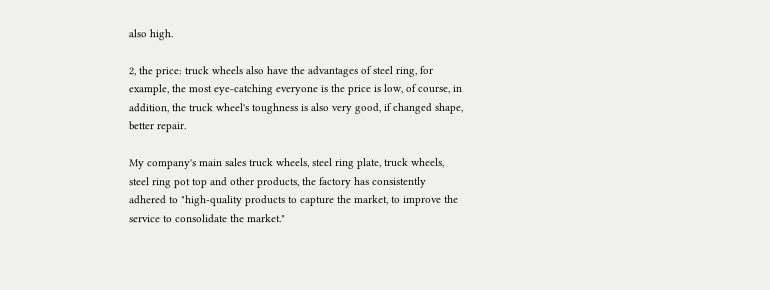also high.

2, the price: truck wheels also have the advantages of steel ring, for example, the most eye-catching everyone is the price is low, of course, in addition, the truck wheel's toughness is also very good, if changed shape, better repair.

My company's main sales truck wheels, steel ring plate, truck wheels, steel ring pot top and other products, the factory has consistently adhered to "high-quality products to capture the market, to improve the service to consolidate the market."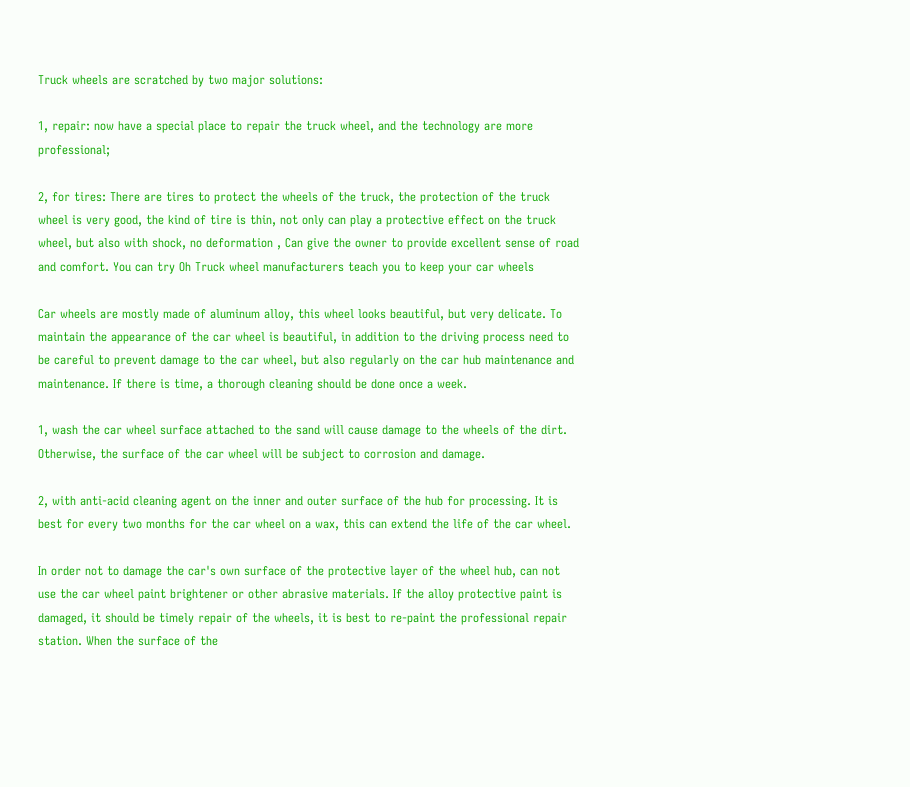Truck wheels are scratched by two major solutions:

1, repair: now have a special place to repair the truck wheel, and the technology are more professional;

2, for tires: There are tires to protect the wheels of the truck, the protection of the truck wheel is very good, the kind of tire is thin, not only can play a protective effect on the truck wheel, but also with shock, no deformation , Can give the owner to provide excellent sense of road and comfort. You can try Oh Truck wheel manufacturers teach you to keep your car wheels

Car wheels are mostly made of aluminum alloy, this wheel looks beautiful, but very delicate. To maintain the appearance of the car wheel is beautiful, in addition to the driving process need to be careful to prevent damage to the car wheel, but also regularly on the car hub maintenance and maintenance. If there is time, a thorough cleaning should be done once a week.

1, wash the car wheel surface attached to the sand will cause damage to the wheels of the dirt. Otherwise, the surface of the car wheel will be subject to corrosion and damage.

2, with anti-acid cleaning agent on the inner and outer surface of the hub for processing. It is best for every two months for the car wheel on a wax, this can extend the life of the car wheel.

In order not to damage the car's own surface of the protective layer of the wheel hub, can not use the car wheel paint brightener or other abrasive materials. If the alloy protective paint is damaged, it should be timely repair of the wheels, it is best to re-paint the professional repair station. When the surface of the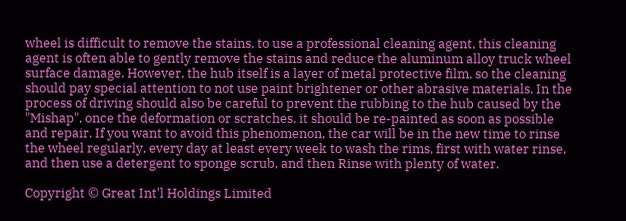wheel is difficult to remove the stains, to use a professional cleaning agent, this cleaning agent is often able to gently remove the stains and reduce the aluminum alloy truck wheel surface damage. However, the hub itself is a layer of metal protective film, so the cleaning should pay special attention to not use paint brightener or other abrasive materials. In the process of driving should also be careful to prevent the rubbing to the hub caused by the "Mishap", once the deformation or scratches, it should be re-painted as soon as possible and repair. If you want to avoid this phenomenon, the car will be in the new time to rinse the wheel regularly, every day at least every week to wash the rims, first with water rinse, and then use a detergent to sponge scrub, and then Rinse with plenty of water.

Copyright © Great Int'l Holdings Limited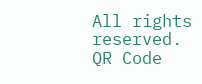All rights reserved.
QR Code